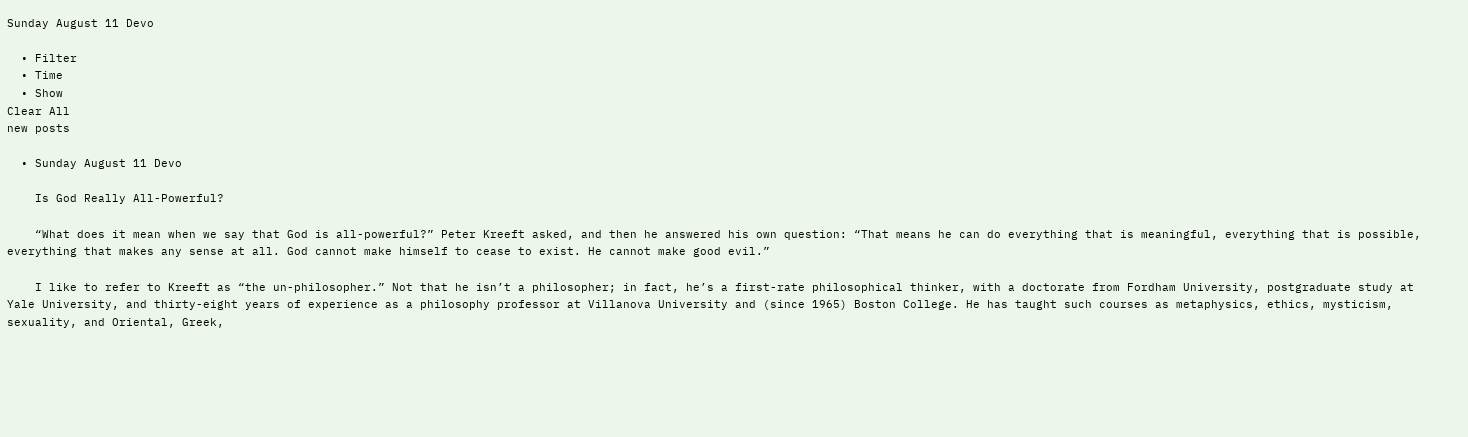Sunday August 11 Devo

  • Filter
  • Time
  • Show
Clear All
new posts

  • Sunday August 11 Devo

    Is God Really All-Powerful?

    “What does it mean when we say that God is all-powerful?” Peter Kreeft asked, and then he answered his own question: “That means he can do everything that is meaningful, everything that is possible, everything that makes any sense at all. God cannot make himself to cease to exist. He cannot make good evil.”

    I like to refer to Kreeft as “the un-philosopher.” Not that he isn’t a philosopher; in fact, he’s a first-rate philosophical thinker, with a doctorate from Fordham University, postgraduate study at Yale University, and thirty-eight years of experience as a philosophy professor at Villanova University and (since 1965) Boston College. He has taught such courses as metaphysics, ethics, mysticism, sexuality, and Oriental, Greek,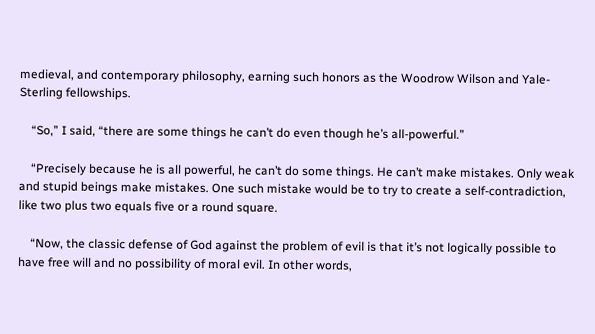medieval, and contemporary philosophy, earning such honors as the Woodrow Wilson and Yale-Sterling fellowships.

    “So,” I said, “there are some things he can’t do even though he’s all-powerful.”

    “Precisely because he is all powerful, he can’t do some things. He can’t make mistakes. Only weak and stupid beings make mistakes. One such mistake would be to try to create a self-contradiction, like two plus two equals five or a round square.

    “Now, the classic defense of God against the problem of evil is that it’s not logically possible to have free will and no possibility of moral evil. In other words,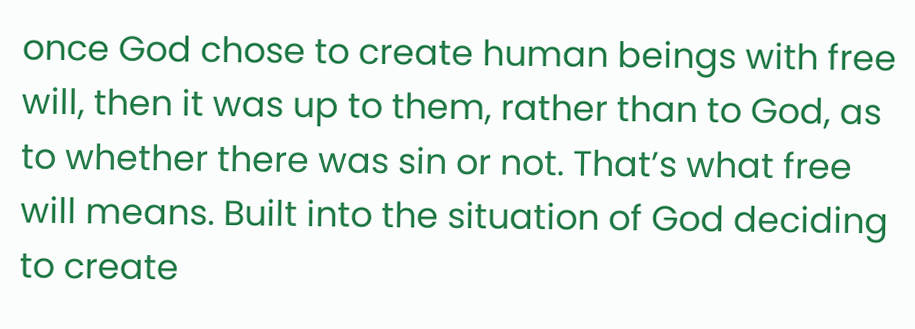once God chose to create human beings with free will, then it was up to them, rather than to God, as to whether there was sin or not. That’s what free will means. Built into the situation of God deciding to create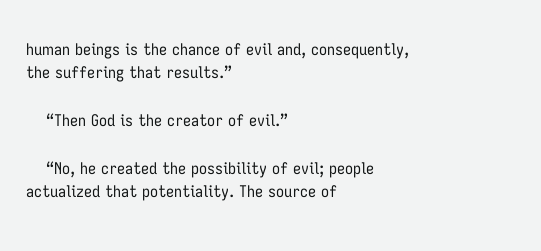human beings is the chance of evil and, consequently, the suffering that results.”

    “Then God is the creator of evil.”

    “No, he created the possibility of evil; people actualized that potentiality. The source of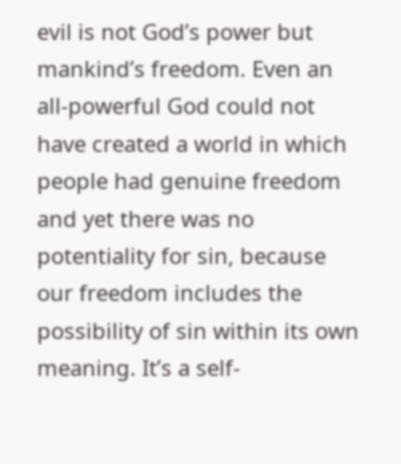evil is not God’s power but mankind’s freedom. Even an all-powerful God could not have created a world in which people had genuine freedom and yet there was no potentiality for sin, because our freedom includes the possibility of sin within its own meaning. It’s a self-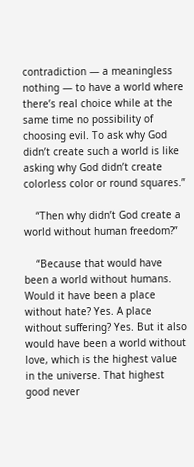contradiction — a meaningless nothing — to have a world where there’s real choice while at the same time no possibility of choosing evil. To ask why God didn’t create such a world is like asking why God didn’t create colorless color or round squares.”

    “Then why didn’t God create a world without human freedom?”

    “Because that would have been a world without humans. Would it have been a place without hate? Yes. A place without suffering? Yes. But it also would have been a world without love, which is the highest value in the universe. That highest good never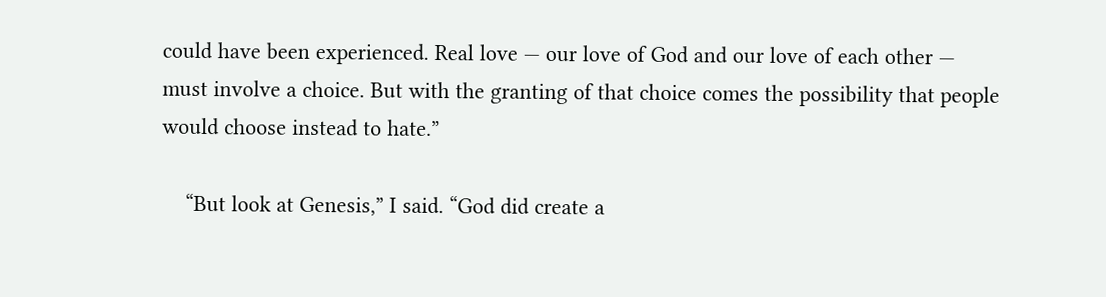could have been experienced. Real love — our love of God and our love of each other — must involve a choice. But with the granting of that choice comes the possibility that people would choose instead to hate.”

    “But look at Genesis,” I said. “God did create a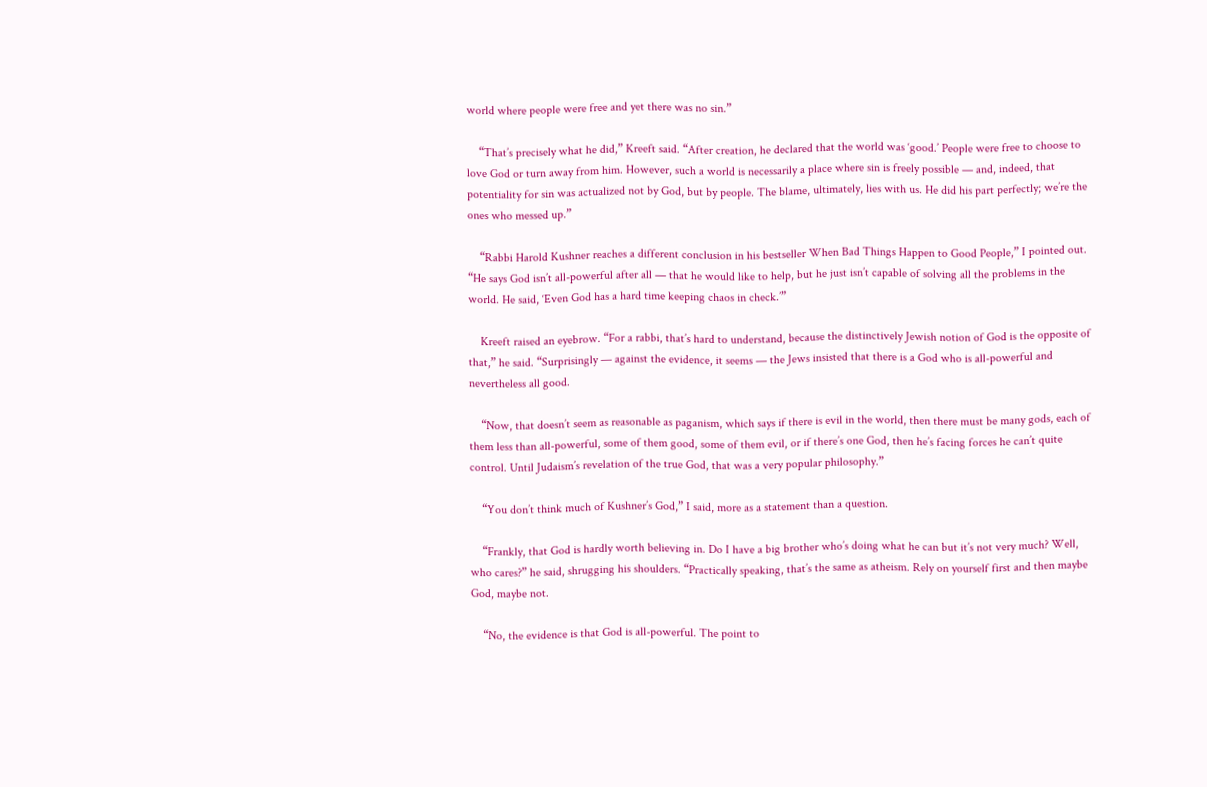world where people were free and yet there was no sin.”

    “That’s precisely what he did,” Kreeft said. “After creation, he declared that the world was ‘good.’ People were free to choose to love God or turn away from him. However, such a world is necessarily a place where sin is freely possible — and, indeed, that potentiality for sin was actualized not by God, but by people. The blame, ultimately, lies with us. He did his part perfectly; we’re the ones who messed up.”

    “Rabbi Harold Kushner reaches a different conclusion in his bestseller When Bad Things Happen to Good People,” I pointed out. “He says God isn’t all-powerful after all — that he would like to help, but he just isn’t capable of solving all the problems in the world. He said, ‘Even God has a hard time keeping chaos in check.’”

    Kreeft raised an eyebrow. “For a rabbi, that’s hard to understand, because the distinctively Jewish notion of God is the opposite of that,” he said. “Surprisingly — against the evidence, it seems — the Jews insisted that there is a God who is all-powerful and nevertheless all good.

    “Now, that doesn’t seem as reasonable as paganism, which says if there is evil in the world, then there must be many gods, each of them less than all-powerful, some of them good, some of them evil, or if there’s one God, then he’s facing forces he can’t quite control. Until Judaism’s revelation of the true God, that was a very popular philosophy.”

    “You don’t think much of Kushner’s God,” I said, more as a statement than a question.

    “Frankly, that God is hardly worth believing in. Do I have a big brother who’s doing what he can but it’s not very much? Well, who cares?” he said, shrugging his shoulders. “Practically speaking, that’s the same as atheism. Rely on yourself first and then maybe God, maybe not.

    “No, the evidence is that God is all-powerful. The point to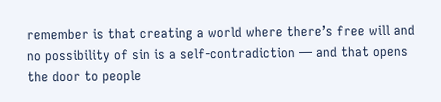remember is that creating a world where there’s free will and no possibility of sin is a self-contradiction — and that opens the door to people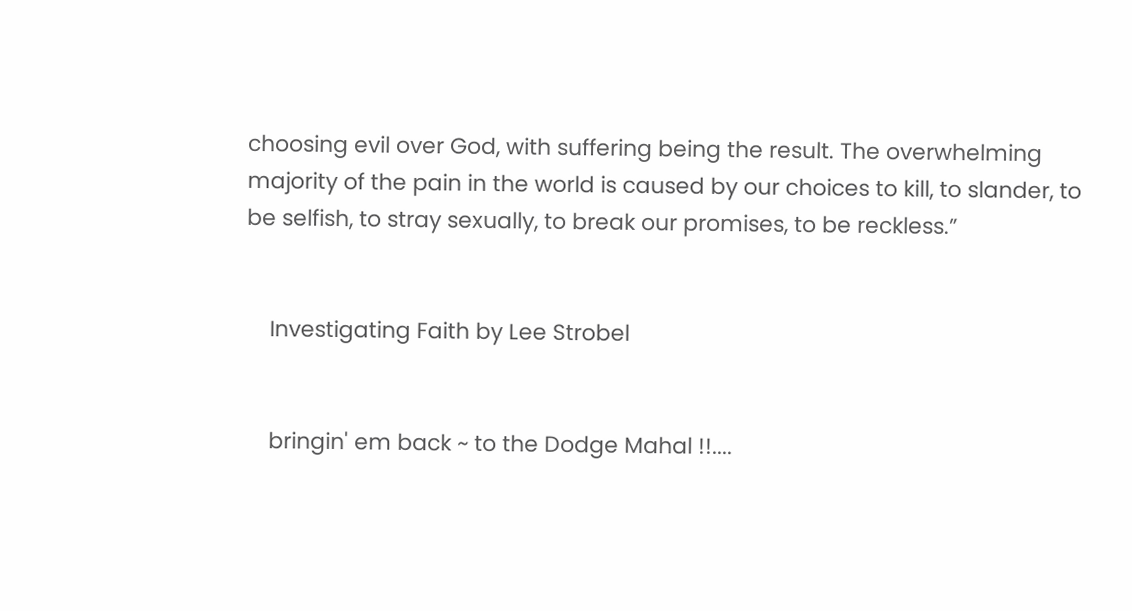choosing evil over God, with suffering being the result. The overwhelming majority of the pain in the world is caused by our choices to kill, to slander, to be selfish, to stray sexually, to break our promises, to be reckless.”


    Investigating Faith by Lee Strobel


    bringin' em back ~ to the Dodge Mahal !!....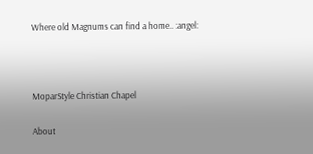Where old Magnums can find a home.. :angel:



MoparStyle Christian Chapel

About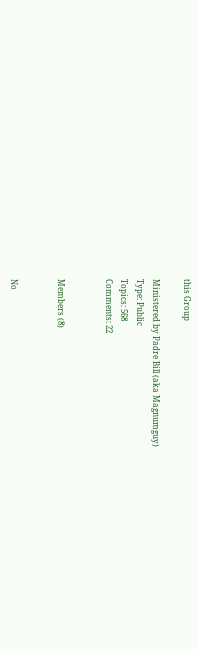this Group

Ministered by Padre Bill (aka Magnumguy)
Type: Public
Topics: 568
Comments: 22


Members (8)


No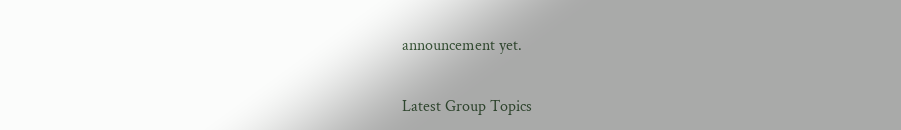announcement yet.

Latest Group Topics